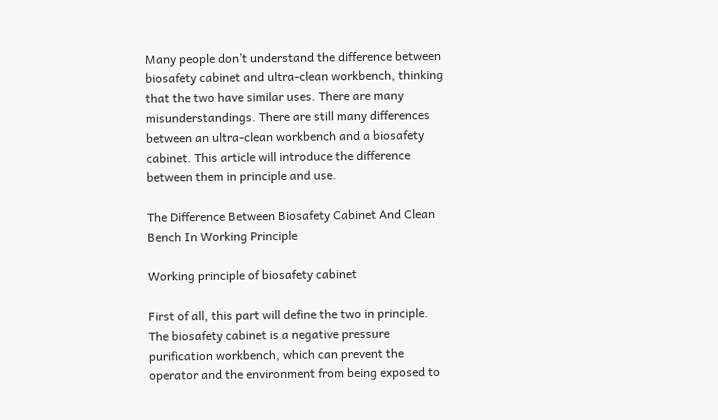Many people don’t understand the difference between biosafety cabinet and ultra-clean workbench, thinking that the two have similar uses. There are many misunderstandings. There are still many differences between an ultra-clean workbench and a biosafety cabinet. This article will introduce the difference between them in principle and use.

The Difference Between Biosafety Cabinet And Clean Bench In Working Principle

Working principle of biosafety cabinet

First of all, this part will define the two in principle. The biosafety cabinet is a negative pressure purification workbench, which can prevent the operator and the environment from being exposed to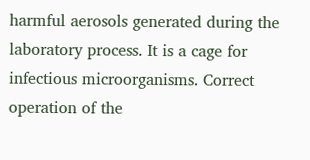harmful aerosols generated during the laboratory process. It is a cage for infectious microorganisms. Correct operation of the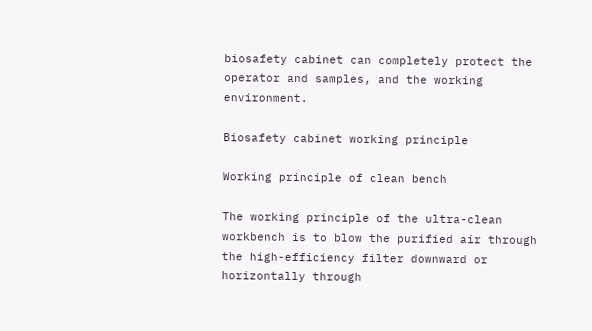biosafety cabinet can completely protect the operator and samples, and the working environment.

Biosafety cabinet working principle

Working principle of clean bench

The working principle of the ultra-clean workbench is to blow the purified air through the high-efficiency filter downward or horizontally through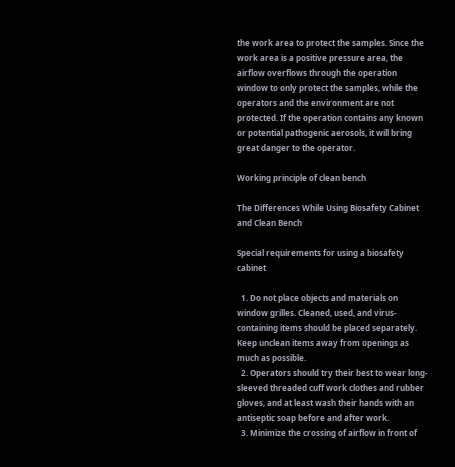the work area to protect the samples. Since the work area is a positive pressure area, the airflow overflows through the operation window to only protect the samples, while the operators and the environment are not protected. If the operation contains any known or potential pathogenic aerosols, it will bring great danger to the operator.

Working principle of clean bench

The Differences While Using Biosafety Cabinet and Clean Bench

Special requirements for using a biosafety cabinet

  1. Do not place objects and materials on window grilles. Cleaned, used, and virus-containing items should be placed separately. Keep unclean items away from openings as much as possible.
  2. Operators should try their best to wear long-sleeved threaded cuff work clothes and rubber gloves, and at least wash their hands with an antiseptic soap before and after work.
  3. Minimize the crossing of airflow in front of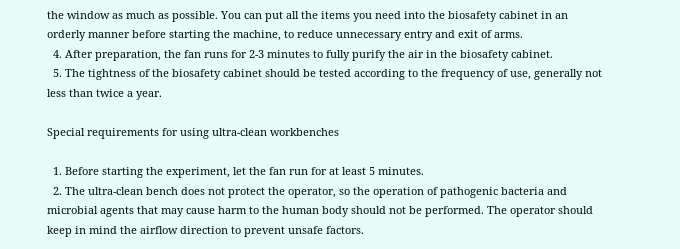the window as much as possible. You can put all the items you need into the biosafety cabinet in an orderly manner before starting the machine, to reduce unnecessary entry and exit of arms.
  4. After preparation, the fan runs for 2-3 minutes to fully purify the air in the biosafety cabinet.
  5. The tightness of the biosafety cabinet should be tested according to the frequency of use, generally not less than twice a year.

Special requirements for using ultra-clean workbenches

  1. Before starting the experiment, let the fan run for at least 5 minutes.
  2. The ultra-clean bench does not protect the operator, so the operation of pathogenic bacteria and microbial agents that may cause harm to the human body should not be performed. The operator should keep in mind the airflow direction to prevent unsafe factors.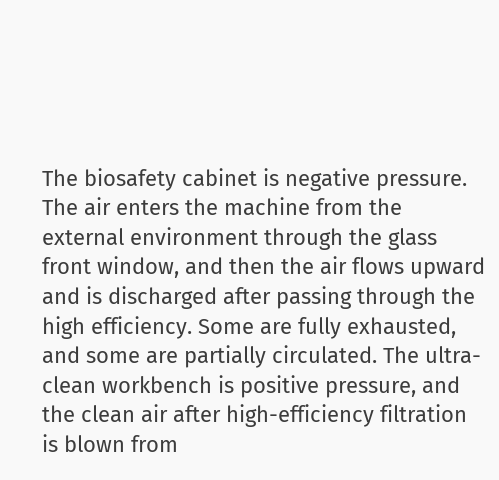The biosafety cabinet is negative pressure. The air enters the machine from the external environment through the glass front window, and then the air flows upward and is discharged after passing through the high efficiency. Some are fully exhausted, and some are partially circulated. The ultra-clean workbench is positive pressure, and the clean air after high-efficiency filtration is blown from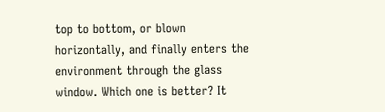top to bottom, or blown horizontally, and finally enters the environment through the glass window. Which one is better? It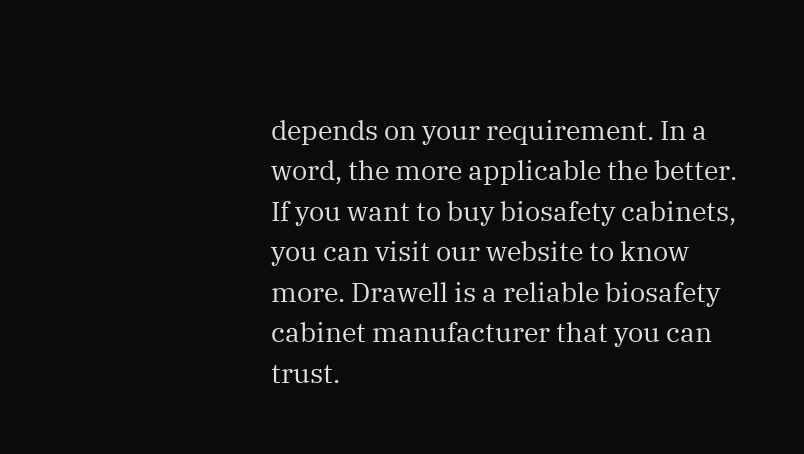depends on your requirement. In a word, the more applicable the better. If you want to buy biosafety cabinets, you can visit our website to know more. Drawell is a reliable biosafety cabinet manufacturer that you can trust.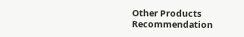Other Products Recommendation